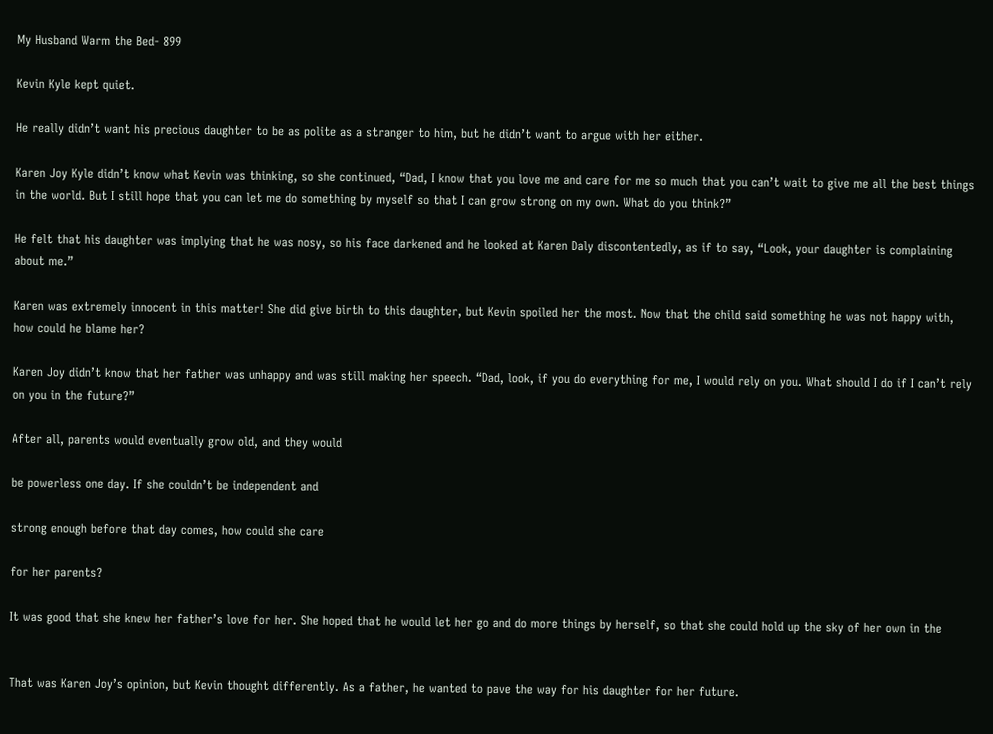My Husband Warm the Bed- 899

Kevin Kyle kept quiet.

He really didn’t want his precious daughter to be as polite as a stranger to him, but he didn’t want to argue with her either.

Karen Joy Kyle didn’t know what Kevin was thinking, so she continued, “Dad, I know that you love me and care for me so much that you can’t wait to give me all the best things in the world. But I still hope that you can let me do something by myself so that I can grow strong on my own. What do you think?”

He felt that his daughter was implying that he was nosy, so his face darkened and he looked at Karen Daly discontentedly, as if to say, “Look, your daughter is complaining about me.”

Karen was extremely innocent in this matter! She did give birth to this daughter, but Kevin spoiled her the most. Now that the child said something he was not happy with, how could he blame her?

Karen Joy didn’t know that her father was unhappy and was still making her speech. “Dad, look, if you do everything for me, I would rely on you. What should I do if I can’t rely on you in the future?”

After all, parents would eventually grow old, and they would

be powerless one day. If she couldn’t be independent and

strong enough before that day comes, how could she care

for her parents?

It was good that she knew her father’s love for her. She hoped that he would let her go and do more things by herself, so that she could hold up the sky of her own in the


That was Karen Joy’s opinion, but Kevin thought differently. As a father, he wanted to pave the way for his daughter for her future.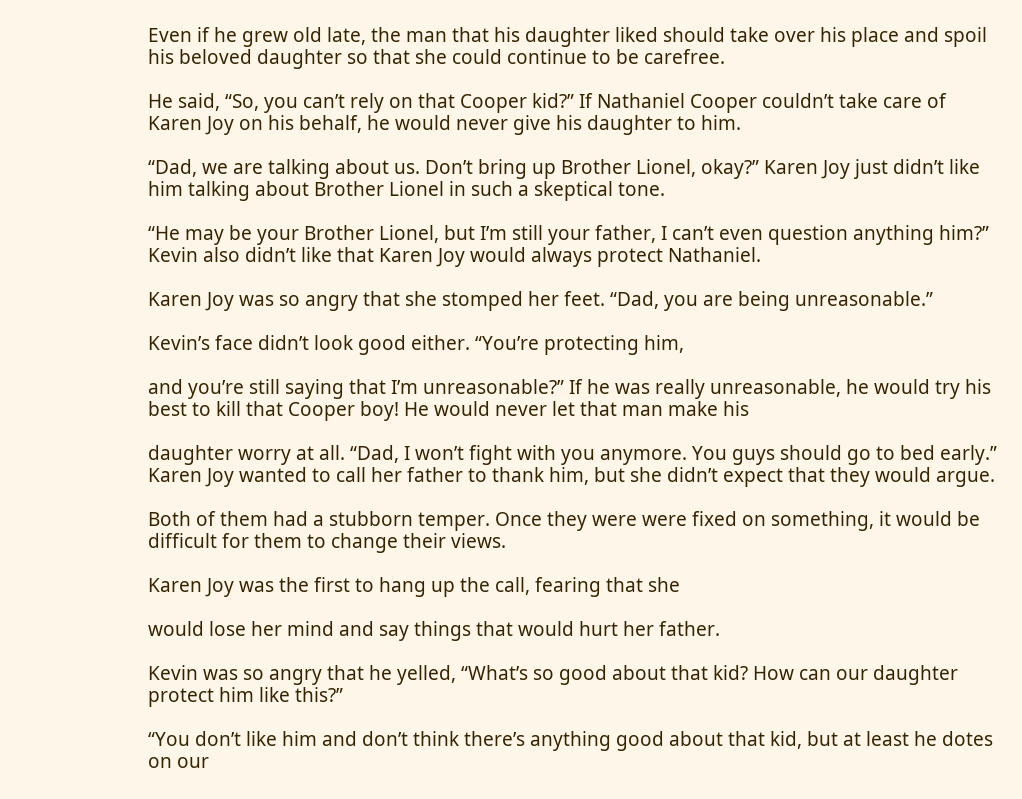Even if he grew old late, the man that his daughter liked should take over his place and spoil his beloved daughter so that she could continue to be carefree.

He said, “So, you can’t rely on that Cooper kid?” If Nathaniel Cooper couldn’t take care of Karen Joy on his behalf, he would never give his daughter to him.

“Dad, we are talking about us. Don’t bring up Brother Lionel, okay?” Karen Joy just didn’t like him talking about Brother Lionel in such a skeptical tone.

“He may be your Brother Lionel, but I’m still your father, I can’t even question anything him?” Kevin also didn’t like that Karen Joy would always protect Nathaniel.

Karen Joy was so angry that she stomped her feet. “Dad, you are being unreasonable.”

Kevin’s face didn’t look good either. “You’re protecting him,

and you’re still saying that I’m unreasonable?” If he was really unreasonable, he would try his best to kill that Cooper boy! He would never let that man make his

daughter worry at all. “Dad, I won’t fight with you anymore. You guys should go to bed early.” Karen Joy wanted to call her father to thank him, but she didn’t expect that they would argue.

Both of them had a stubborn temper. Once they were were fixed on something, it would be difficult for them to change their views.

Karen Joy was the first to hang up the call, fearing that she

would lose her mind and say things that would hurt her father.

Kevin was so angry that he yelled, “What’s so good about that kid? How can our daughter protect him like this?”

“You don’t like him and don’t think there’s anything good about that kid, but at least he dotes on our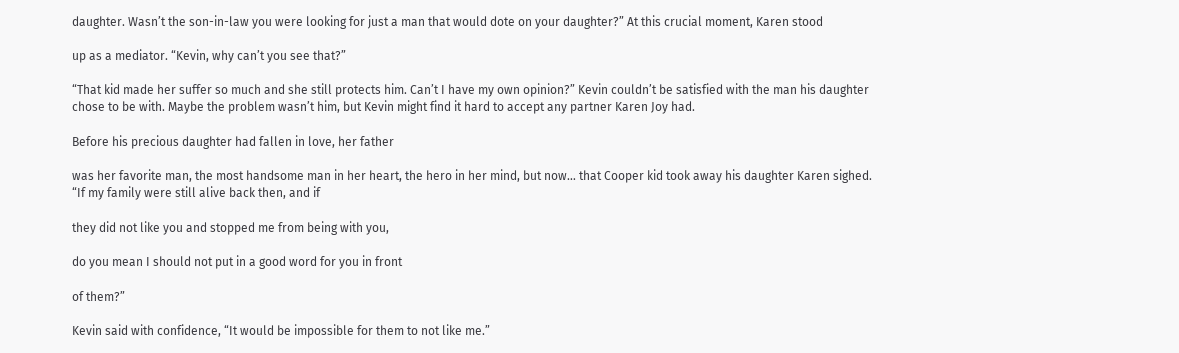daughter. Wasn’t the son-in-law you were looking for just a man that would dote on your daughter?” At this crucial moment, Karen stood

up as a mediator. “Kevin, why can’t you see that?”

“That kid made her suffer so much and she still protects him. Can’t I have my own opinion?” Kevin couldn’t be satisfied with the man his daughter chose to be with. Maybe the problem wasn’t him, but Kevin might find it hard to accept any partner Karen Joy had.

Before his precious daughter had fallen in love, her father

was her favorite man, the most handsome man in her heart, the hero in her mind, but now… that Cooper kid took away his daughter Karen sighed. “If my family were still alive back then, and if

they did not like you and stopped me from being with you,

do you mean I should not put in a good word for you in front

of them?”

Kevin said with confidence, “It would be impossible for them to not like me.”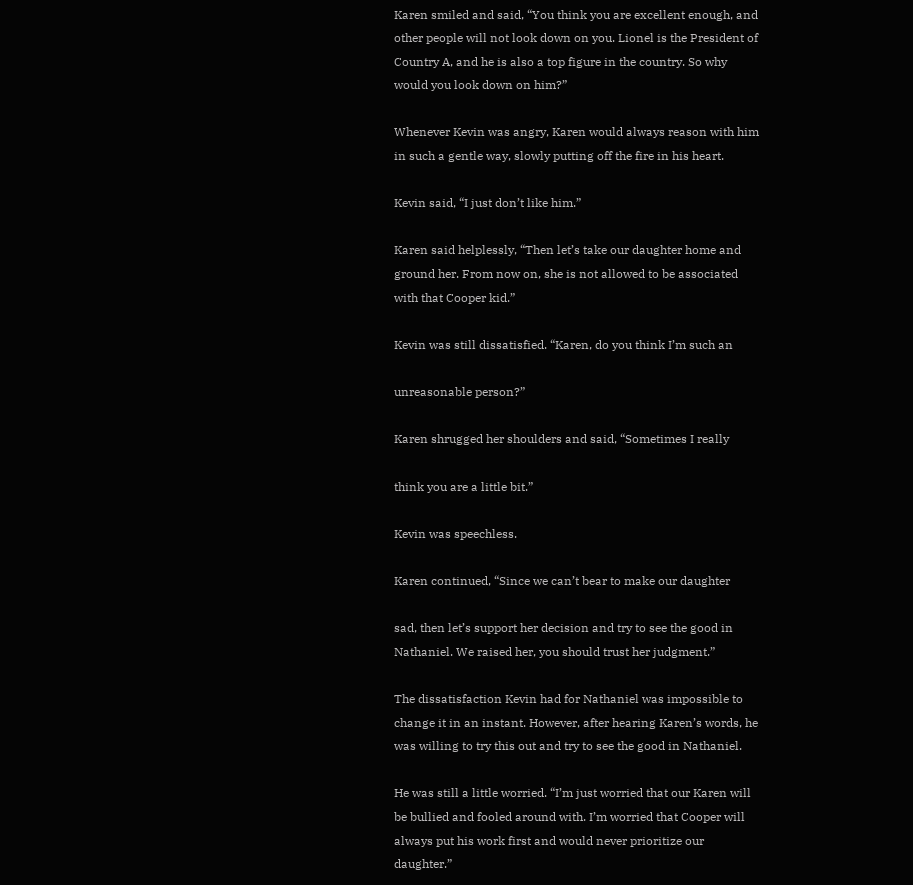Karen smiled and said, “You think you are excellent enough, and other people will not look down on you. Lionel is the President of Country A, and he is also a top figure in the country. So why would you look down on him?”

Whenever Kevin was angry, Karen would always reason with him in such a gentle way, slowly putting off the fire in his heart.

Kevin said, “I just don’t like him.”

Karen said helplessly, “Then let’s take our daughter home and ground her. From now on, she is not allowed to be associated with that Cooper kid.”

Kevin was still dissatisfied. “Karen, do you think I’m such an

unreasonable person?”

Karen shrugged her shoulders and said, “Sometimes I really

think you are a little bit.”

Kevin was speechless.

Karen continued, “Since we can’t bear to make our daughter

sad, then let’s support her decision and try to see the good in Nathaniel. We raised her, you should trust her judgment.”

The dissatisfaction Kevin had for Nathaniel was impossible to change it in an instant. However, after hearing Karen’s words, he was willing to try this out and try to see the good in Nathaniel.

He was still a little worried. “I’m just worried that our Karen will be bullied and fooled around with. I’m worried that Cooper will always put his work first and would never prioritize our daughter.”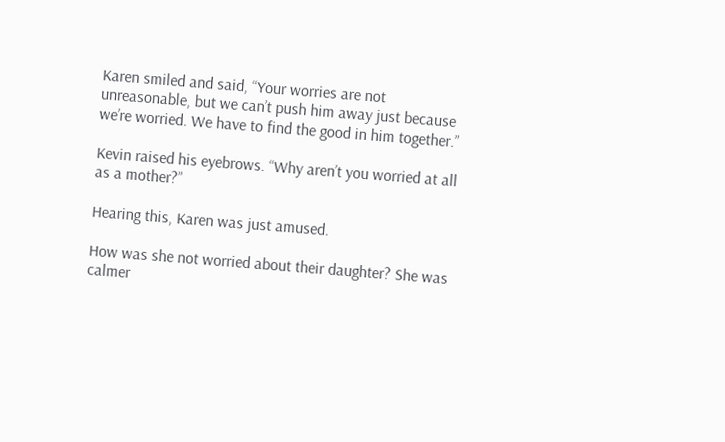Karen smiled and said, “Your worries are not unreasonable, but we can’t push him away just because we’re worried. We have to find the good in him together.”

Kevin raised his eyebrows. “Why aren’t you worried at all as a mother?”

Hearing this, Karen was just amused.

How was she not worried about their daughter? She was calmer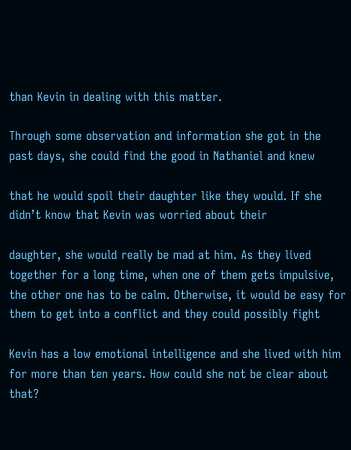than Kevin in dealing with this matter.

Through some observation and information she got in the past days, she could find the good in Nathaniel and knew

that he would spoil their daughter like they would. If she didn’t know that Kevin was worried about their

daughter, she would really be mad at him. As they lived together for a long time, when one of them gets impulsive, the other one has to be calm. Otherwise, it would be easy for them to get into a conflict and they could possibly fight

Kevin has a low emotional intelligence and she lived with him for more than ten years. How could she not be clear about that?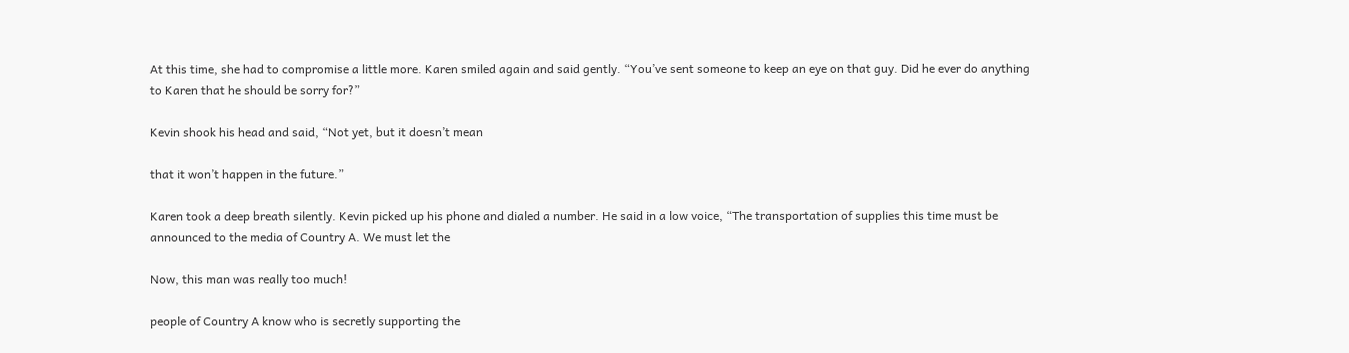At this time, she had to compromise a little more. Karen smiled again and said gently. “You’ve sent someone to keep an eye on that guy. Did he ever do anything to Karen that he should be sorry for?”

Kevin shook his head and said, “Not yet, but it doesn’t mean

that it won’t happen in the future.”

Karen took a deep breath silently. Kevin picked up his phone and dialed a number. He said in a low voice, “The transportation of supplies this time must be announced to the media of Country A. We must let the

Now, this man was really too much!

people of Country A know who is secretly supporting the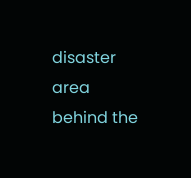disaster area behind the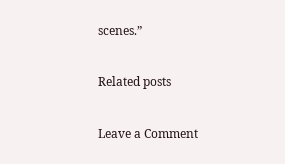scenes.”

Related posts

Leave a Comment